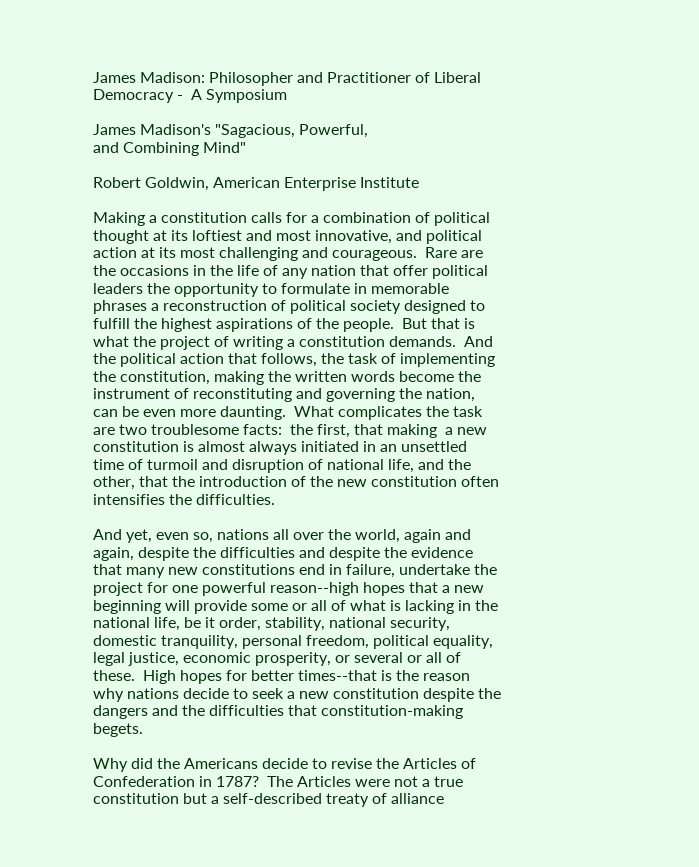James Madison: Philosopher and Practitioner of Liberal Democracy -  A Symposium

James Madison's "Sagacious, Powerful,
and Combining Mind"

Robert Goldwin, American Enterprise Institute

Making a constitution calls for a combination of political thought at its loftiest and most innovative, and political action at its most challenging and courageous.  Rare are the occasions in the life of any nation that offer political leaders the opportunity to formulate in memorable phrases a reconstruction of political society designed to fulfill the highest aspirations of the people.  But that is what the project of writing a constitution demands.  And the political action that follows, the task of implementing the constitution, making the written words become the instrument of reconstituting and governing the nation, can be even more daunting.  What complicates the task are two troublesome facts:  the first, that making  a new constitution is almost always initiated in an unsettled time of turmoil and disruption of national life, and the other, that the introduction of the new constitution often intensifies the difficulties.

And yet, even so, nations all over the world, again and again, despite the difficulties and despite the evidence that many new constitutions end in failure, undertake the project for one powerful reason--high hopes that a new beginning will provide some or all of what is lacking in the national life, be it order, stability, national security, domestic tranquility, personal freedom, political equality, legal justice, economic prosperity, or several or all of these.  High hopes for better times--that is the reason why nations decide to seek a new constitution despite the dangers and the difficulties that constitution-making begets.

Why did the Americans decide to revise the Articles of Confederation in 1787?  The Articles were not a true constitution but a self-described treaty of alliance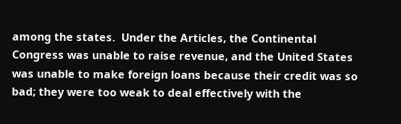among the states.  Under the Articles, the Continental Congress was unable to raise revenue, and the United States was unable to make foreign loans because their credit was so bad; they were too weak to deal effectively with the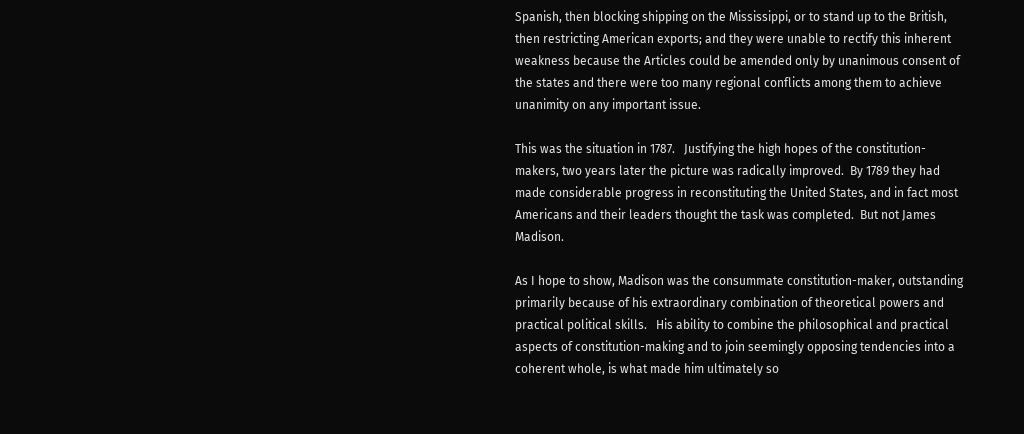Spanish, then blocking shipping on the Mississippi, or to stand up to the British, then restricting American exports; and they were unable to rectify this inherent weakness because the Articles could be amended only by unanimous consent of the states and there were too many regional conflicts among them to achieve unanimity on any important issue.

This was the situation in 1787.   Justifying the high hopes of the constitution-makers, two years later the picture was radically improved.  By 1789 they had made considerable progress in reconstituting the United States, and in fact most Americans and their leaders thought the task was completed.  But not James Madison.

As I hope to show, Madison was the consummate constitution-maker, outstanding primarily because of his extraordinary combination of theoretical powers and practical political skills.   His ability to combine the philosophical and practical aspects of constitution-making and to join seemingly opposing tendencies into a coherent whole, is what made him ultimately so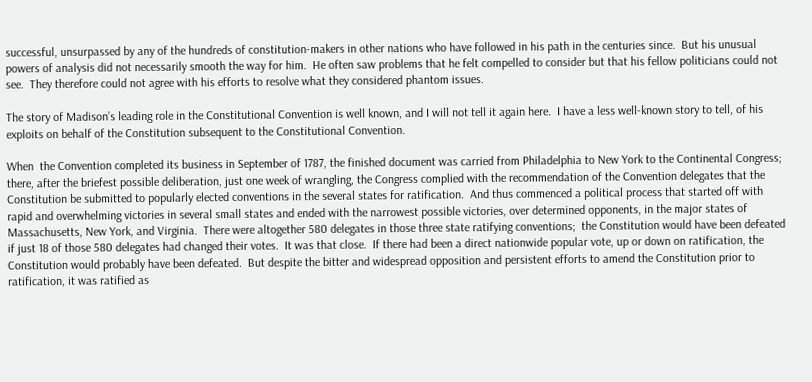successful, unsurpassed by any of the hundreds of constitution-makers in other nations who have followed in his path in the centuries since.  But his unusual powers of analysis did not necessarily smooth the way for him.  He often saw problems that he felt compelled to consider but that his fellow politicians could not see.  They therefore could not agree with his efforts to resolve what they considered phantom issues.

The story of Madison’s leading role in the Constitutional Convention is well known, and I will not tell it again here.  I have a less well-known story to tell, of his exploits on behalf of the Constitution subsequent to the Constitutional Convention.

When  the Convention completed its business in September of 1787, the finished document was carried from Philadelphia to New York to the Continental Congress; there, after the briefest possible deliberation, just one week of wrangling, the Congress complied with the recommendation of the Convention delegates that the Constitution be submitted to popularly elected conventions in the several states for ratification.  And thus commenced a political process that started off with rapid and overwhelming victories in several small states and ended with the narrowest possible victories, over determined opponents, in the major states of Massachusetts, New York, and Virginia.  There were altogether 580 delegates in those three state ratifying conventions;  the Constitution would have been defeated if just 18 of those 580 delegates had changed their votes.  It was that close.  If there had been a direct nationwide popular vote, up or down on ratification, the Constitution would probably have been defeated.  But despite the bitter and widespread opposition and persistent efforts to amend the Constitution prior to ratification, it was ratified as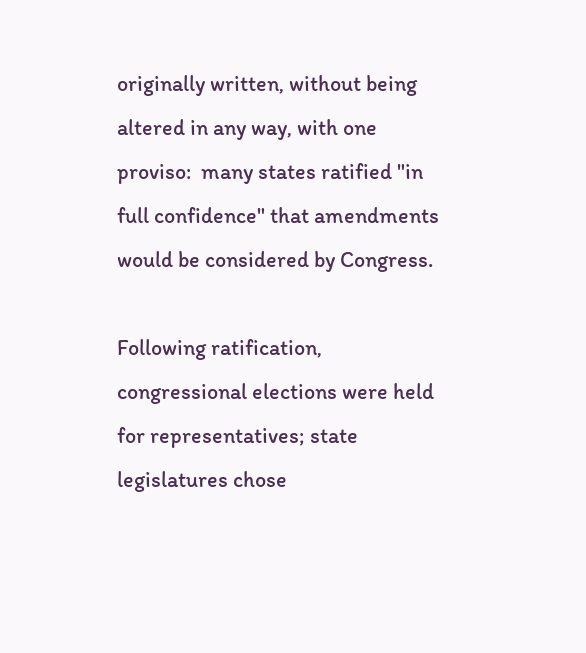originally written, without being altered in any way, with one proviso:  many states ratified "in full confidence" that amendments would be considered by Congress.

Following ratification, congressional elections were held for representatives; state legislatures chose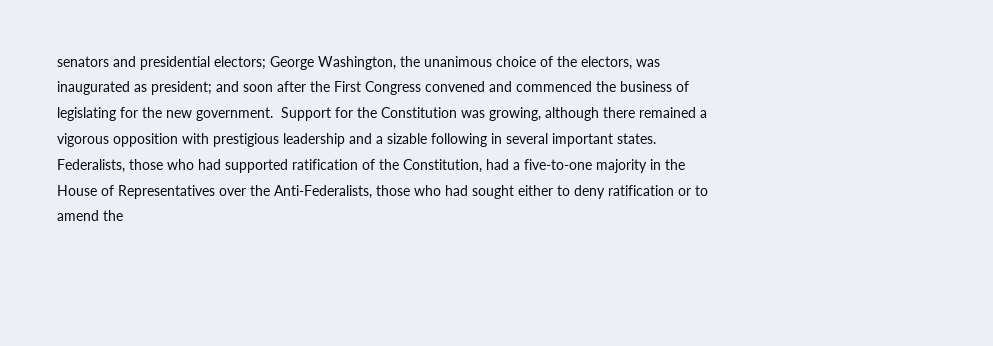senators and presidential electors; George Washington, the unanimous choice of the electors, was inaugurated as president; and soon after the First Congress convened and commenced the business of legislating for the new government.  Support for the Constitution was growing, although there remained a vigorous opposition with prestigious leadership and a sizable following in several important states.  Federalists, those who had supported ratification of the Constitution, had a five-to-one majority in the House of Representatives over the Anti-Federalists, those who had sought either to deny ratification or to amend the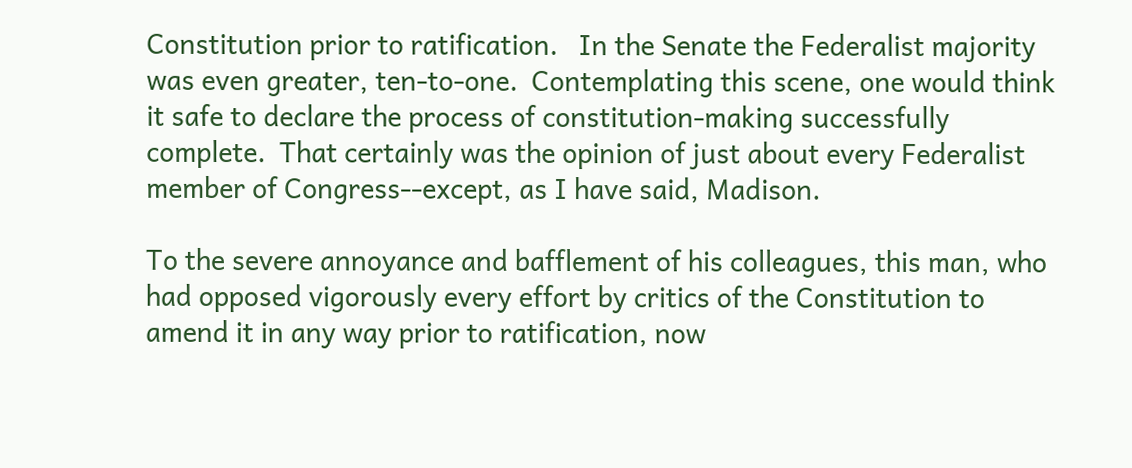Constitution prior to ratification.   In the Senate the Federalist majority was even greater, ten-to-one.  Contemplating this scene, one would think it safe to declare the process of constitution-making successfully complete.  That certainly was the opinion of just about every Federalist member of Congress--except, as I have said, Madison.

To the severe annoyance and bafflement of his colleagues, this man, who had opposed vigorously every effort by critics of the Constitution to amend it in any way prior to ratification, now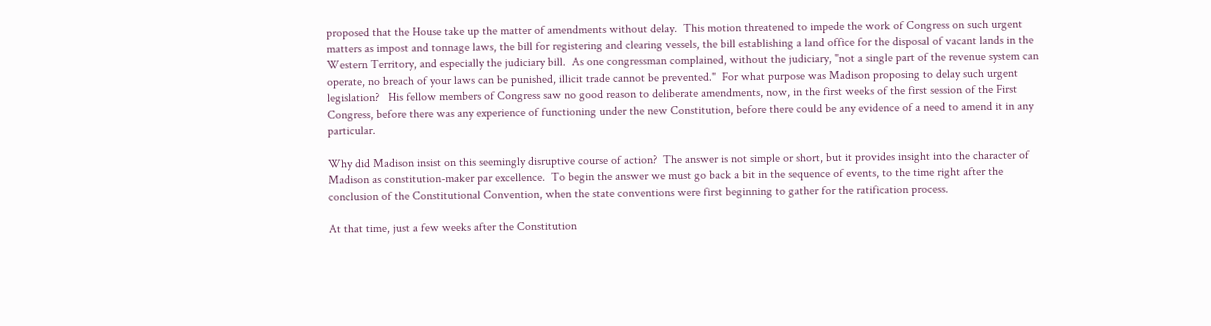proposed that the House take up the matter of amendments without delay.  This motion threatened to impede the work of Congress on such urgent matters as impost and tonnage laws, the bill for registering and clearing vessels, the bill establishing a land office for the disposal of vacant lands in the Western Territory, and especially the judiciary bill.  As one congressman complained, without the judiciary, "not a single part of the revenue system can operate, no breach of your laws can be punished, illicit trade cannot be prevented."  For what purpose was Madison proposing to delay such urgent legislation?   His fellow members of Congress saw no good reason to deliberate amendments, now, in the first weeks of the first session of the First Congress, before there was any experience of functioning under the new Constitution, before there could be any evidence of a need to amend it in any particular.

Why did Madison insist on this seemingly disruptive course of action?  The answer is not simple or short, but it provides insight into the character of Madison as constitution-maker par excellence.  To begin the answer we must go back a bit in the sequence of events, to the time right after the conclusion of the Constitutional Convention, when the state conventions were first beginning to gather for the ratification process.

At that time, just a few weeks after the Constitution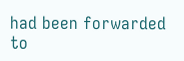had been forwarded to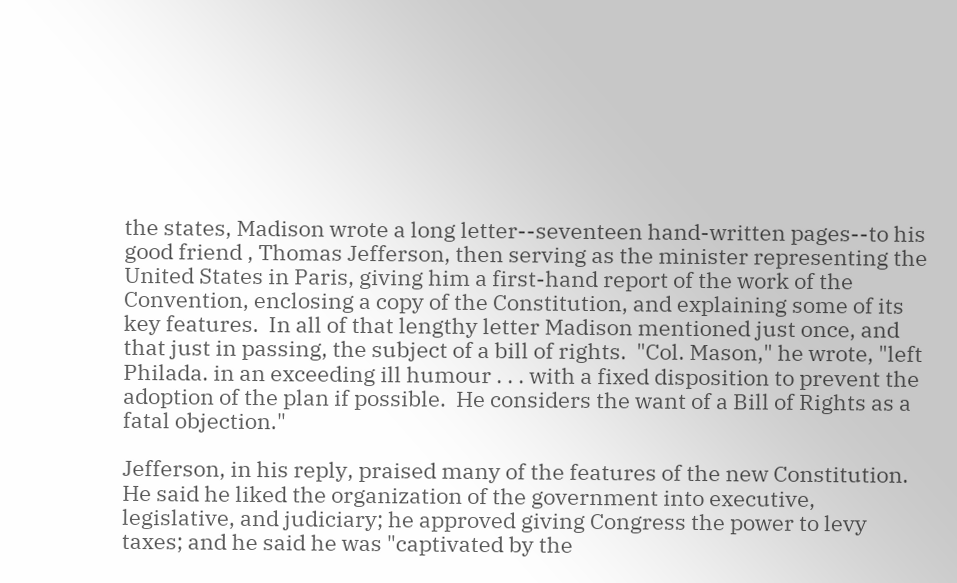the states, Madison wrote a long letter--seventeen hand-written pages--to his good friend , Thomas Jefferson, then serving as the minister representing the United States in Paris, giving him a first-hand report of the work of the Convention, enclosing a copy of the Constitution, and explaining some of its key features.  In all of that lengthy letter Madison mentioned just once, and that just in passing, the subject of a bill of rights.  "Col. Mason," he wrote, "left Philada. in an exceeding ill humour . . . with a fixed disposition to prevent the adoption of the plan if possible.  He considers the want of a Bill of Rights as a fatal objection."

Jefferson, in his reply, praised many of the features of the new Constitution.  He said he liked the organization of the government into executive, legislative, and judiciary; he approved giving Congress the power to levy taxes; and he said he was "captivated by the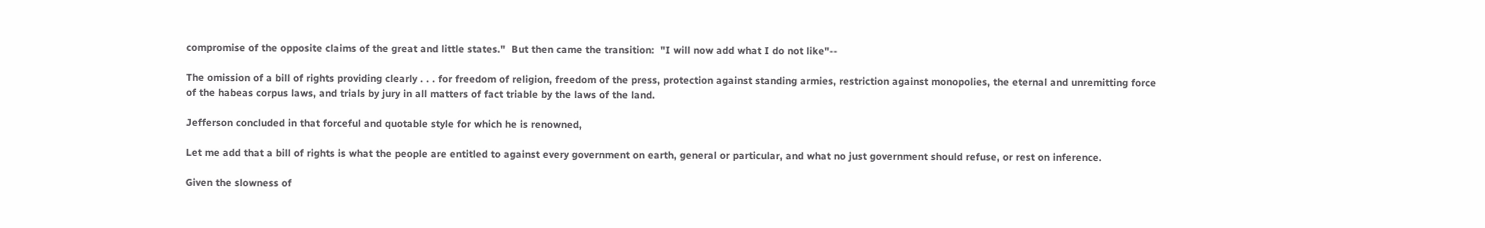compromise of the opposite claims of the great and little states."  But then came the transition:  "I will now add what I do not like"--

The omission of a bill of rights providing clearly . . . for freedom of religion, freedom of the press, protection against standing armies, restriction against monopolies, the eternal and unremitting force of the habeas corpus laws, and trials by jury in all matters of fact triable by the laws of the land.

Jefferson concluded in that forceful and quotable style for which he is renowned,

Let me add that a bill of rights is what the people are entitled to against every government on earth, general or particular, and what no just government should refuse, or rest on inference.

Given the slowness of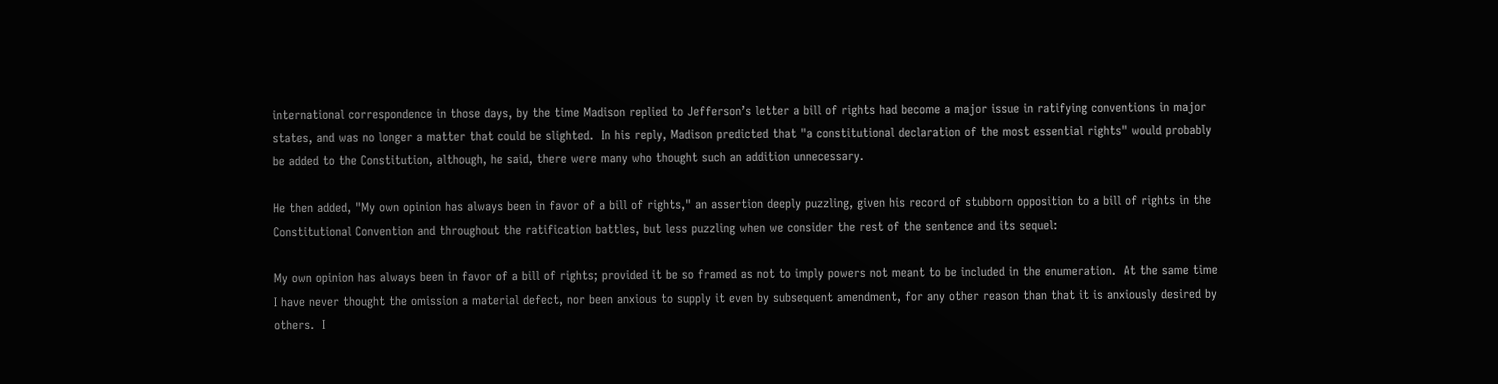international correspondence in those days, by the time Madison replied to Jefferson’s letter a bill of rights had become a major issue in ratifying conventions in major states, and was no longer a matter that could be slighted.  In his reply, Madison predicted that "a constitutional declaration of the most essential rights" would probably be added to the Constitution, although, he said, there were many who thought such an addition unnecessary.

He then added, "My own opinion has always been in favor of a bill of rights," an assertion deeply puzzling, given his record of stubborn opposition to a bill of rights in the Constitutional Convention and throughout the ratification battles, but less puzzling when we consider the rest of the sentence and its sequel:

My own opinion has always been in favor of a bill of rights; provided it be so framed as not to imply powers not meant to be included in the enumeration.  At the same time I have never thought the omission a material defect, nor been anxious to supply it even by subsequent amendment, for any other reason than that it is anxiously desired by others.  I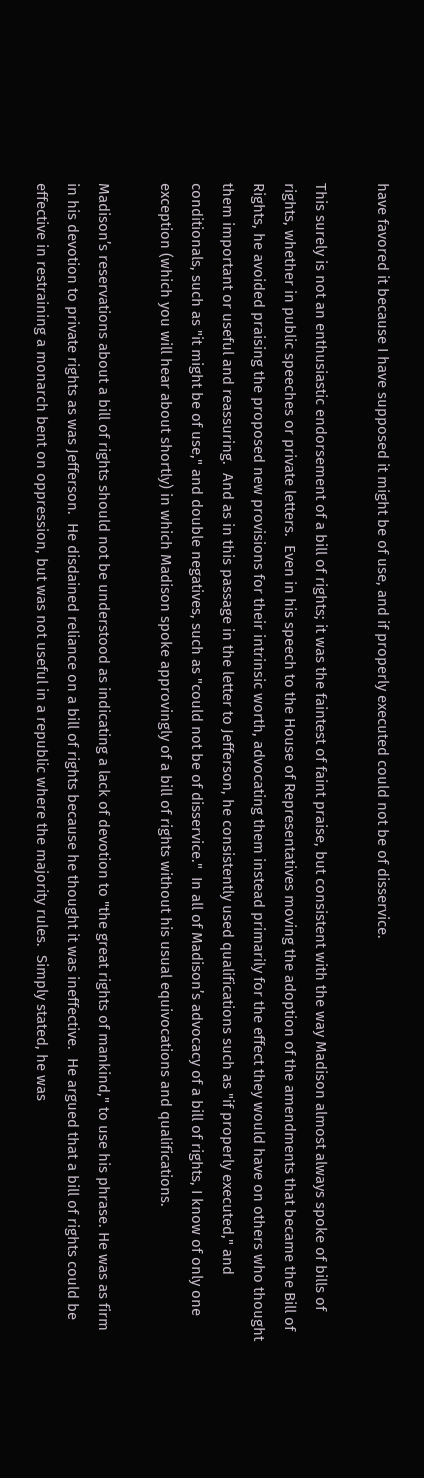have favored it because I have supposed it might be of use, and if properly executed could not be of disservice.

This surely is not an enthusiastic endorsement of a bill of rights; it was the faintest of faint praise, but consistent with the way Madison almost always spoke of bills of rights, whether in public speeches or private letters.  Even in his speech to the House of Representatives moving the adoption of the amendments that became the Bill of Rights, he avoided praising the proposed new provisions for their intrinsic worth, advocating them instead primarily for the effect they would have on others who thought them important or useful and reassuring.  And as in this passage in the letter to Jefferson, he consistently used qualifications such as "if properly executed," and conditionals, such as "it might be of use," and double negatives, such as "could not be of disservice."  In all of Madison’s advocacy of a bill of rights, I know of only one exception (which you will hear about shortly) in which Madison spoke approvingly of a bill of rights without his usual equivocations and qualifications.

Madison’s reservations about a bill of rights should not be understood as indicating a lack of devotion to "the great rights of mankind," to use his phrase. He was as firm in his devotion to private rights as was Jefferson.  He disdained reliance on a bill of rights because he thought it was ineffective.  He argued that a bill of rights could be effective in restraining a monarch bent on oppression, but was not useful in a republic where the majority rules.  Simply stated, he was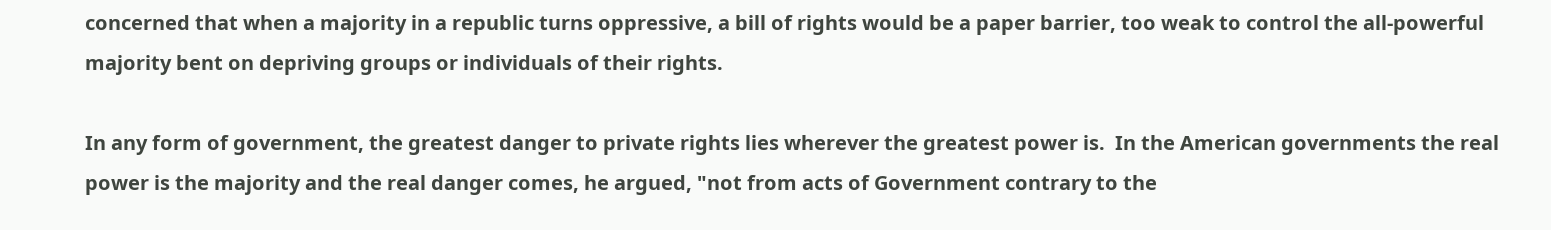concerned that when a majority in a republic turns oppressive, a bill of rights would be a paper barrier, too weak to control the all-powerful majority bent on depriving groups or individuals of their rights.

In any form of government, the greatest danger to private rights lies wherever the greatest power is.  In the American governments the real power is the majority and the real danger comes, he argued, "not from acts of Government contrary to the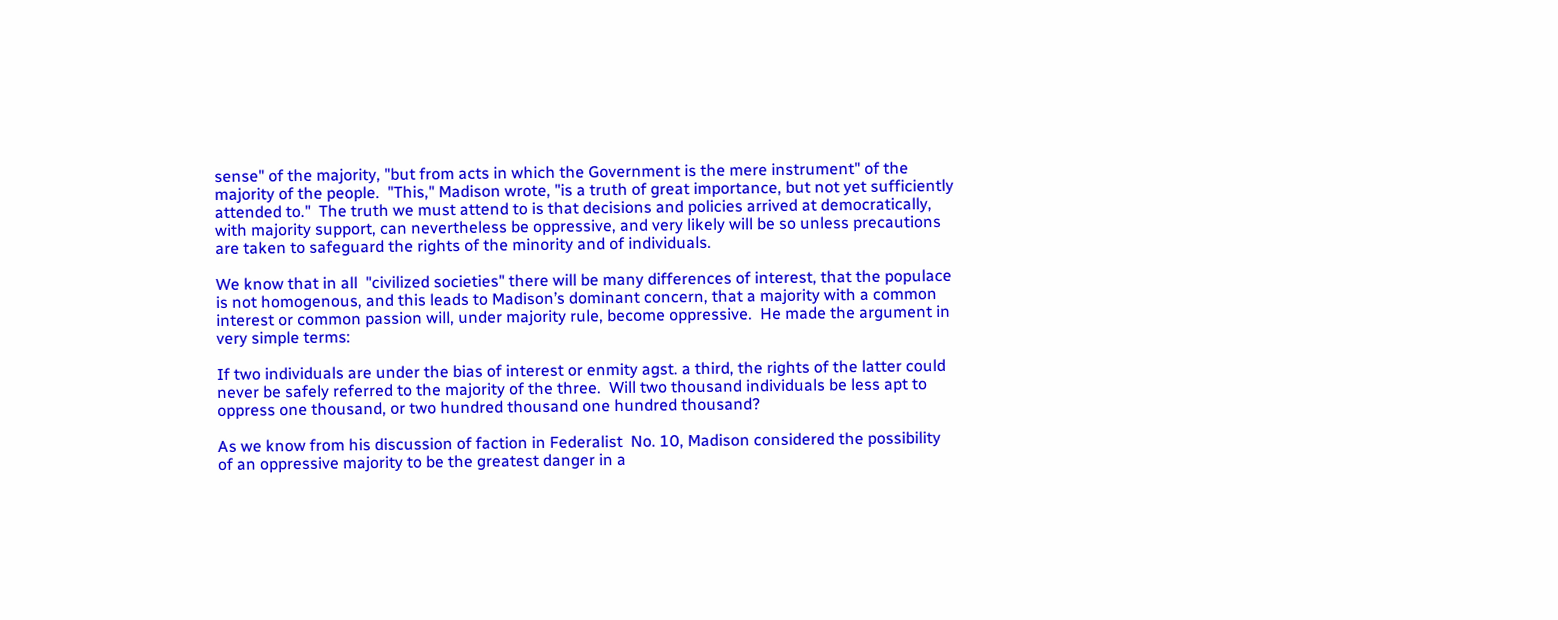sense" of the majority, "but from acts in which the Government is the mere instrument" of the majority of the people.  "This," Madison wrote, "is a truth of great importance, but not yet sufficiently attended to."  The truth we must attend to is that decisions and policies arrived at democratically, with majority support, can nevertheless be oppressive, and very likely will be so unless precautions are taken to safeguard the rights of the minority and of individuals.

We know that in all  "civilized societies" there will be many differences of interest, that the populace is not homogenous, and this leads to Madison’s dominant concern, that a majority with a common interest or common passion will, under majority rule, become oppressive.  He made the argument in very simple terms:

If two individuals are under the bias of interest or enmity agst. a third, the rights of the latter could never be safely referred to the majority of the three.  Will two thousand individuals be less apt to oppress one thousand, or two hundred thousand one hundred thousand?

As we know from his discussion of faction in Federalist  No. 10, Madison considered the possibility of an oppressive majority to be the greatest danger in a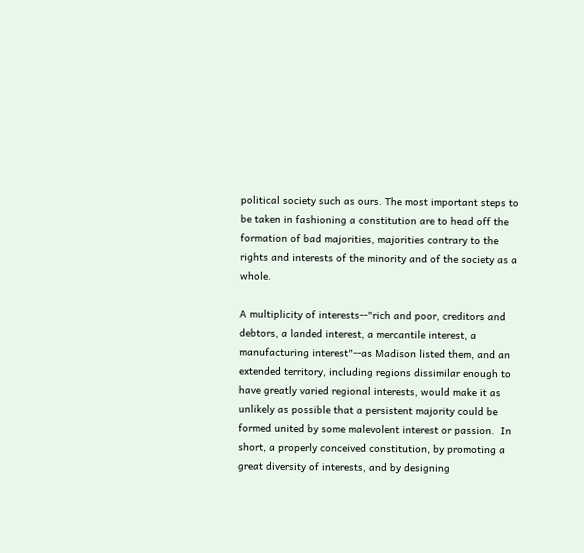political society such as ours. The most important steps to be taken in fashioning a constitution are to head off the formation of bad majorities, majorities contrary to the rights and interests of the minority and of the society as a whole.

A multiplicity of interests--"rich and poor, creditors and debtors, a landed interest, a mercantile interest, a manufacturing interest"--as Madison listed them, and an extended territory, including regions dissimilar enough to have greatly varied regional interests, would make it as unlikely as possible that a persistent majority could be formed united by some malevolent interest or passion.  In short, a properly conceived constitution, by promoting a great diversity of interests, and by designing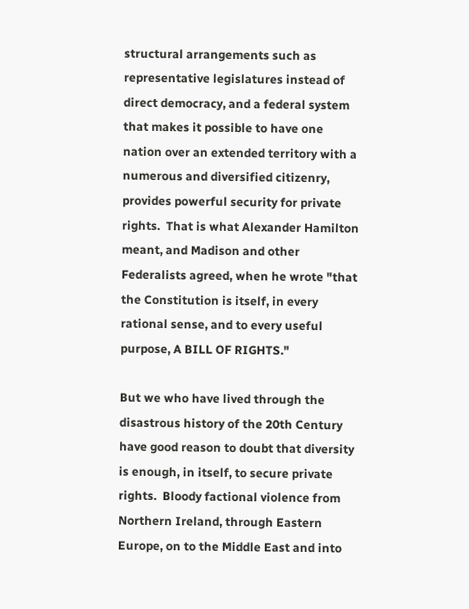structural arrangements such as representative legislatures instead of direct democracy, and a federal system that makes it possible to have one nation over an extended territory with a numerous and diversified citizenry, provides powerful security for private rights.  That is what Alexander Hamilton meant, and Madison and other Federalists agreed, when he wrote "that the Constitution is itself, in every rational sense, and to every useful purpose, A BILL OF RIGHTS."

But we who have lived through the disastrous history of the 20th Century have good reason to doubt that diversity is enough, in itself, to secure private rights.  Bloody factional violence from Northern Ireland, through Eastern Europe, on to the Middle East and into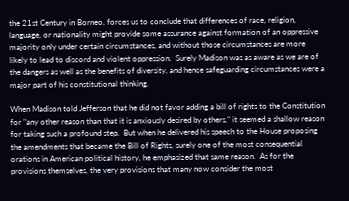the 21st Century in Borneo, forces us to conclude that differences of race, religion, language, or nationality might provide some assurance against formation of an oppressive majority only under certain circumstances, and without those circumstances are more likely to lead to discord and violent oppression.  Surely Madison was as aware as we are of the dangers as well as the benefits of diversity, and hence safeguarding circumstances were a major part of his constitutional thinking.

When Madison told Jefferson that he did not favor adding a bill of rights to the Constitution for "any other reason than that it is anxiously desired by others," it seemed a shallow reason for taking such a profound step.  But when he delivered his speech to the House proposing the amendments that became the Bill of Rights, surely one of the most consequential orations in American political history, he emphasized that same reason.  As for the provisions themselves, the very provisions that many now consider the most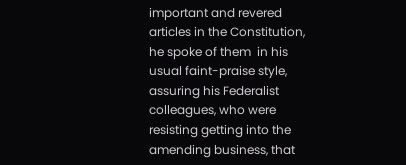important and revered articles in the Constitution, he spoke of them  in his usual faint-praise style, assuring his Federalist colleagues, who were resisting getting into the amending business, that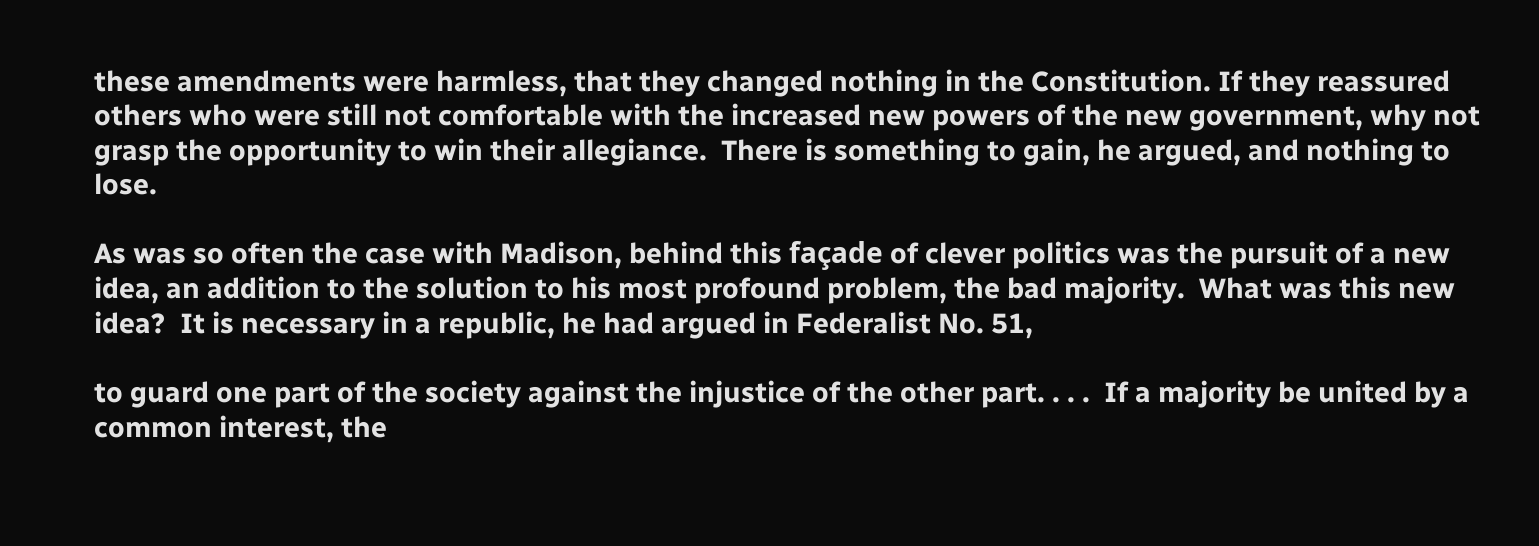these amendments were harmless, that they changed nothing in the Constitution. If they reassured others who were still not comfortable with the increased new powers of the new government, why not grasp the opportunity to win their allegiance.  There is something to gain, he argued, and nothing to lose.

As was so often the case with Madison, behind this façade of clever politics was the pursuit of a new idea, an addition to the solution to his most profound problem, the bad majority.  What was this new idea?  It is necessary in a republic, he had argued in Federalist No. 51,

to guard one part of the society against the injustice of the other part. . . .  If a majority be united by a common interest, the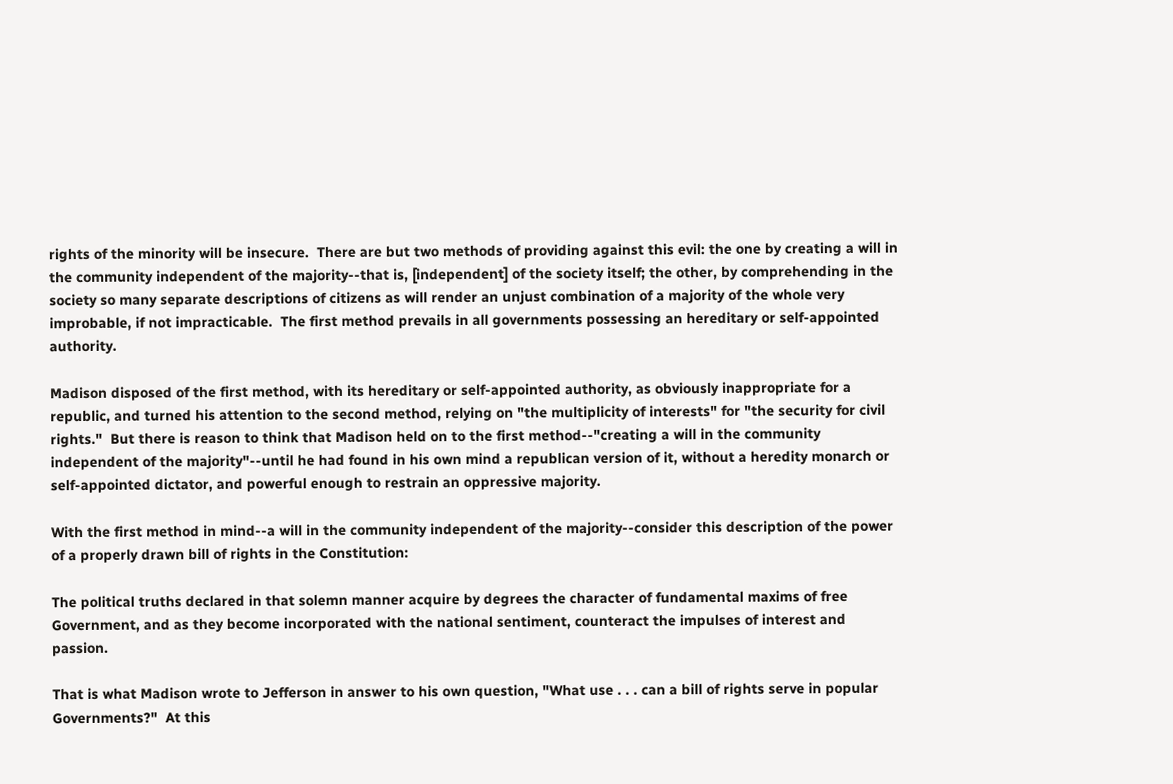rights of the minority will be insecure.  There are but two methods of providing against this evil: the one by creating a will in the community independent of the majority--that is, [independent] of the society itself; the other, by comprehending in the society so many separate descriptions of citizens as will render an unjust combination of a majority of the whole very improbable, if not impracticable.  The first method prevails in all governments possessing an hereditary or self-appointed authority.

Madison disposed of the first method, with its hereditary or self-appointed authority, as obviously inappropriate for a republic, and turned his attention to the second method, relying on "the multiplicity of interests" for "the security for civil rights."  But there is reason to think that Madison held on to the first method--"creating a will in the community independent of the majority"--until he had found in his own mind a republican version of it, without a heredity monarch or self-appointed dictator, and powerful enough to restrain an oppressive majority.

With the first method in mind--a will in the community independent of the majority--consider this description of the power of a properly drawn bill of rights in the Constitution:

The political truths declared in that solemn manner acquire by degrees the character of fundamental maxims of free Government, and as they become incorporated with the national sentiment, counteract the impulses of interest and passion.

That is what Madison wrote to Jefferson in answer to his own question, "What use . . . can a bill of rights serve in popular Governments?"  At this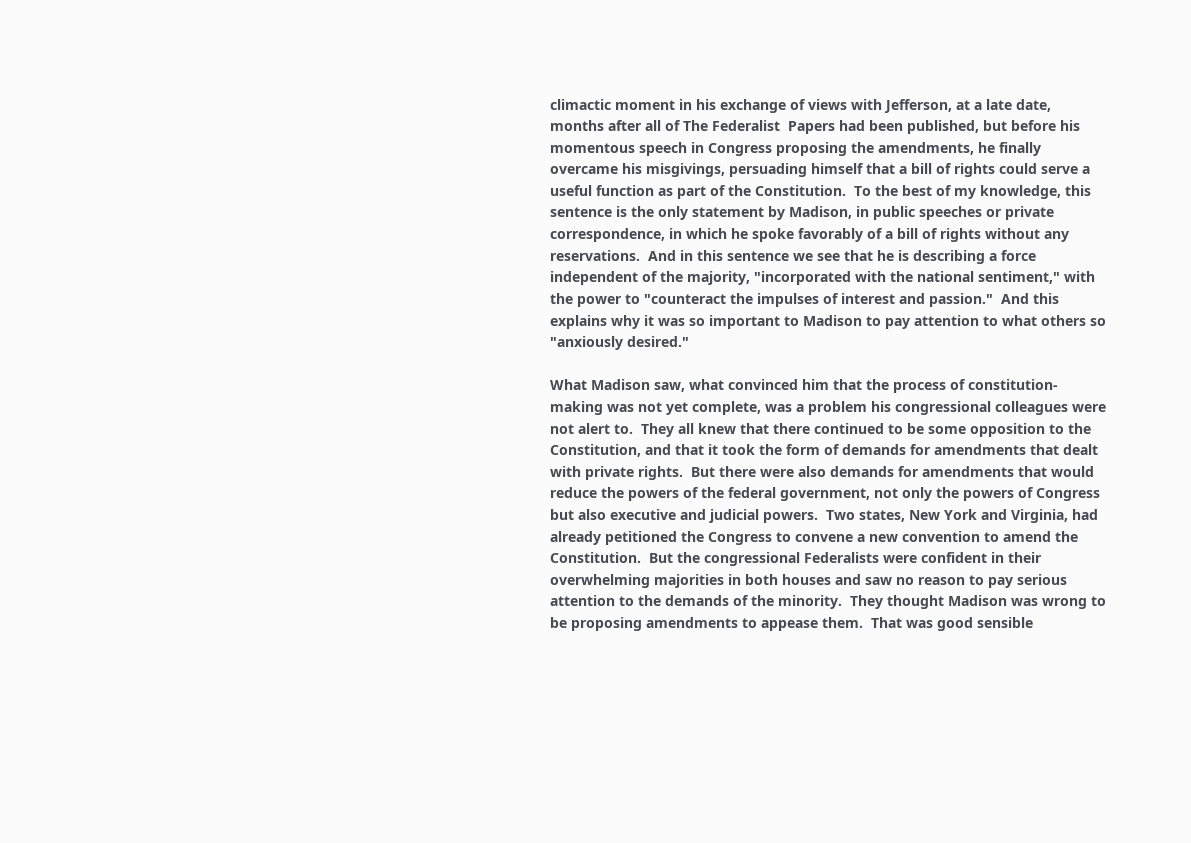climactic moment in his exchange of views with Jefferson, at a late date, months after all of The Federalist  Papers had been published, but before his momentous speech in Congress proposing the amendments, he finally overcame his misgivings, persuading himself that a bill of rights could serve a useful function as part of the Constitution.  To the best of my knowledge, this sentence is the only statement by Madison, in public speeches or private correspondence, in which he spoke favorably of a bill of rights without any reservations.  And in this sentence we see that he is describing a force independent of the majority, "incorporated with the national sentiment," with the power to "counteract the impulses of interest and passion."  And this explains why it was so important to Madison to pay attention to what others so "anxiously desired."

What Madison saw, what convinced him that the process of constitution-making was not yet complete, was a problem his congressional colleagues were not alert to.  They all knew that there continued to be some opposition to the Constitution, and that it took the form of demands for amendments that dealt with private rights.  But there were also demands for amendments that would reduce the powers of the federal government, not only the powers of Congress but also executive and judicial powers.  Two states, New York and Virginia, had already petitioned the Congress to convene a new convention to amend the Constitution.  But the congressional Federalists were confident in their overwhelming majorities in both houses and saw no reason to pay serious attention to the demands of the minority.  They thought Madison was wrong to be proposing amendments to appease them.  That was good sensible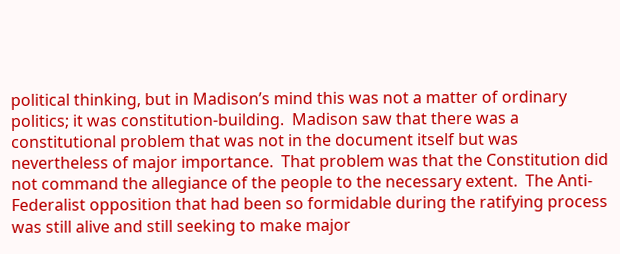political thinking, but in Madison’s mind this was not a matter of ordinary politics; it was constitution-building.  Madison saw that there was a constitutional problem that was not in the document itself but was nevertheless of major importance.  That problem was that the Constitution did not command the allegiance of the people to the necessary extent.  The Anti-Federalist opposition that had been so formidable during the ratifying process was still alive and still seeking to make major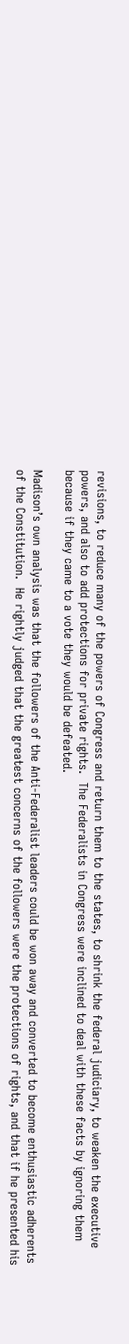revisions, to reduce many of the powers of Congress and return them to the states, to shrink the federal judiciary, to weaken the executive powers, and also to add protections for private rights.  The Federalists in Congress were inclined to deal with these facts by ignoring them because if they came to a vote they would be defeated.

Madison’s own analysis was that the followers of the Anti-Federalist leaders could be won away and converted to become enthusiastic adherents of the Constitution.  He rightly judged that the greatest concerns of the followers were the protections of rights, and that if he presented his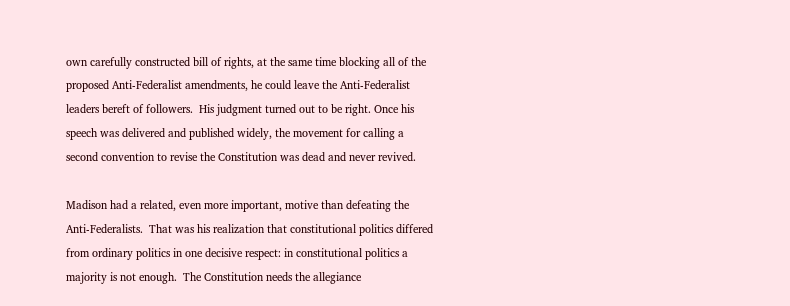own carefully constructed bill of rights, at the same time blocking all of the proposed Anti-Federalist amendments, he could leave the Anti-Federalist leaders bereft of followers.  His judgment turned out to be right. Once his speech was delivered and published widely, the movement for calling a second convention to revise the Constitution was dead and never revived.

Madison had a related, even more important, motive than defeating the Anti-Federalists.  That was his realization that constitutional politics differed from ordinary politics in one decisive respect: in constitutional politics a majority is not enough.  The Constitution needs the allegiance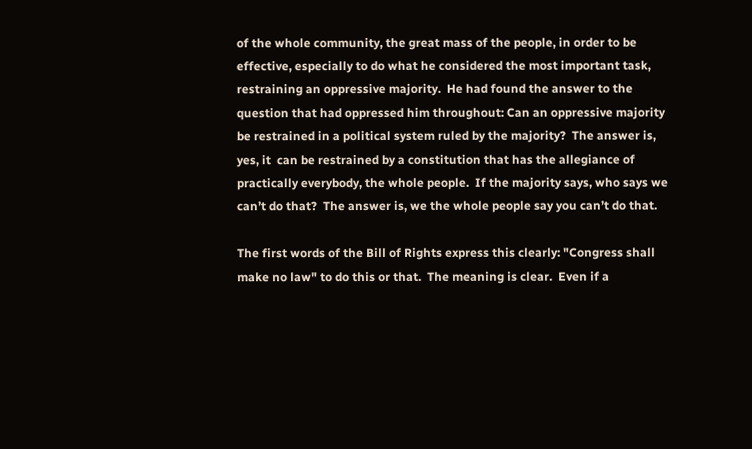of the whole community, the great mass of the people, in order to be effective, especially to do what he considered the most important task, restraining an oppressive majority.  He had found the answer to the question that had oppressed him throughout: Can an oppressive majority be restrained in a political system ruled by the majority?  The answer is, yes, it  can be restrained by a constitution that has the allegiance of practically everybody, the whole people.  If the majority says, who says we can’t do that?  The answer is, we the whole people say you can’t do that.

The first words of the Bill of Rights express this clearly: "Congress shall make no law" to do this or that.  The meaning is clear.  Even if a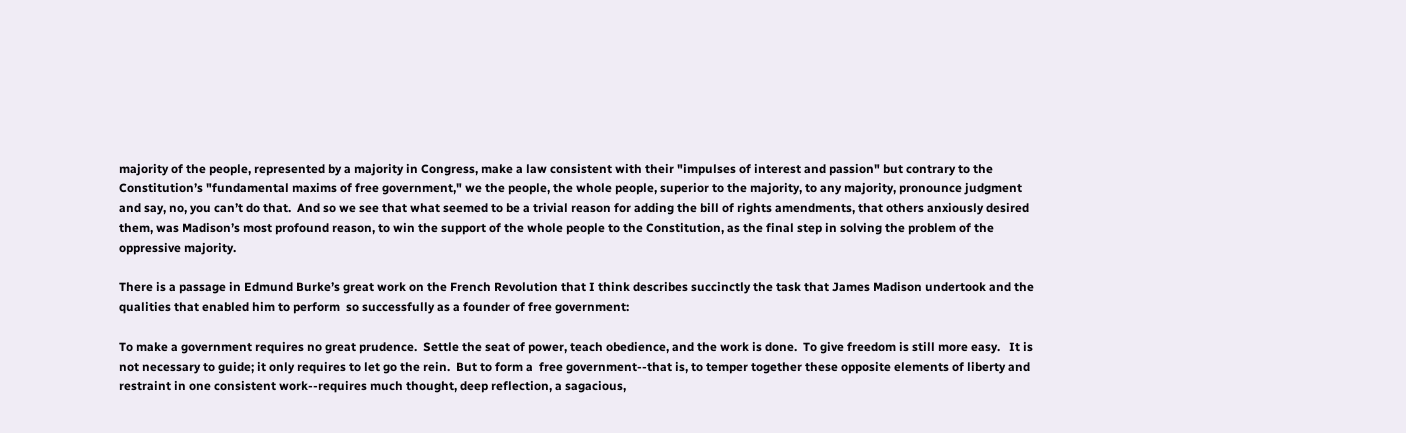majority of the people, represented by a majority in Congress, make a law consistent with their "impulses of interest and passion" but contrary to the Constitution’s "fundamental maxims of free government," we the people, the whole people, superior to the majority, to any majority, pronounce judgment and say, no, you can’t do that.  And so we see that what seemed to be a trivial reason for adding the bill of rights amendments, that others anxiously desired them, was Madison’s most profound reason, to win the support of the whole people to the Constitution, as the final step in solving the problem of the oppressive majority.

There is a passage in Edmund Burke’s great work on the French Revolution that I think describes succinctly the task that James Madison undertook and the qualities that enabled him to perform  so successfully as a founder of free government:

To make a government requires no great prudence.  Settle the seat of power, teach obedience, and the work is done.  To give freedom is still more easy.   It is not necessary to guide; it only requires to let go the rein.  But to form a  free government--that is, to temper together these opposite elements of liberty and restraint in one consistent work--requires much thought, deep reflection, a sagacious,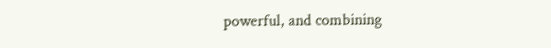powerful, and combining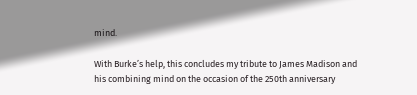mind.

With Burke’s help, this concludes my tribute to James Madison and his combining mind on the occasion of the 250th anniversary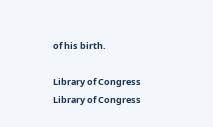of his birth.

Library of Congress
Library of Congress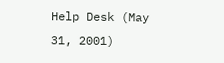Help Desk (May 31, 2001)